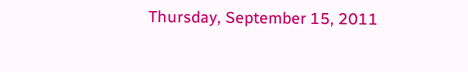Thursday, September 15, 2011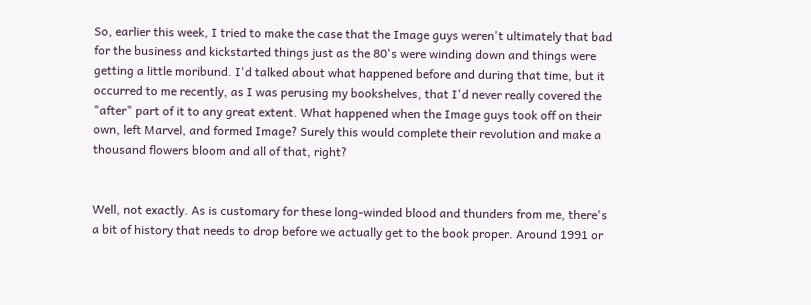So, earlier this week, I tried to make the case that the Image guys weren't ultimately that bad for the business and kickstarted things just as the 80's were winding down and things were getting a little moribund. I'd talked about what happened before and during that time, but it occurred to me recently, as I was perusing my bookshelves, that I'd never really covered the "after" part of it to any great extent. What happened when the Image guys took off on their own, left Marvel, and formed Image? Surely this would complete their revolution and make a thousand flowers bloom and all of that, right?


Well, not exactly. As is customary for these long-winded blood and thunders from me, there's a bit of history that needs to drop before we actually get to the book proper. Around 1991 or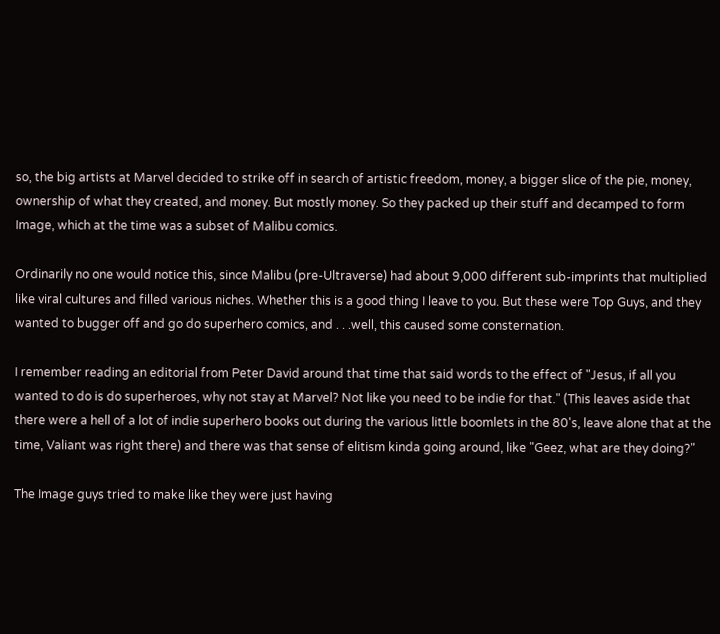so, the big artists at Marvel decided to strike off in search of artistic freedom, money, a bigger slice of the pie, money, ownership of what they created, and money. But mostly money. So they packed up their stuff and decamped to form Image, which at the time was a subset of Malibu comics.

Ordinarily no one would notice this, since Malibu (pre-Ultraverse) had about 9,000 different sub-imprints that multiplied like viral cultures and filled various niches. Whether this is a good thing I leave to you. But these were Top Guys, and they wanted to bugger off and go do superhero comics, and . . .well, this caused some consternation.

I remember reading an editorial from Peter David around that time that said words to the effect of "Jesus, if all you wanted to do is do superheroes, why not stay at Marvel? Not like you need to be indie for that." (This leaves aside that there were a hell of a lot of indie superhero books out during the various little boomlets in the 80's, leave alone that at the time, Valiant was right there) and there was that sense of elitism kinda going around, like "Geez, what are they doing?"

The Image guys tried to make like they were just having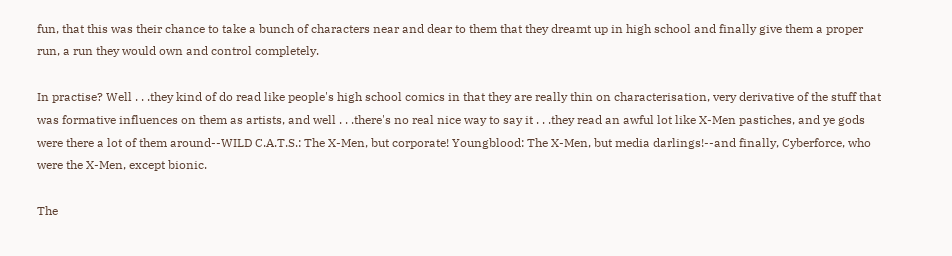fun, that this was their chance to take a bunch of characters near and dear to them that they dreamt up in high school and finally give them a proper run, a run they would own and control completely.

In practise? Well . . .they kind of do read like people's high school comics in that they are really thin on characterisation, very derivative of the stuff that was formative influences on them as artists, and well . . .there's no real nice way to say it . . .they read an awful lot like X-Men pastiches, and ye gods were there a lot of them around--WILD C.A.T.S.: The X-Men, but corporate! Youngblood: The X-Men, but media darlings!--and finally, Cyberforce, who were the X-Men, except bionic.

The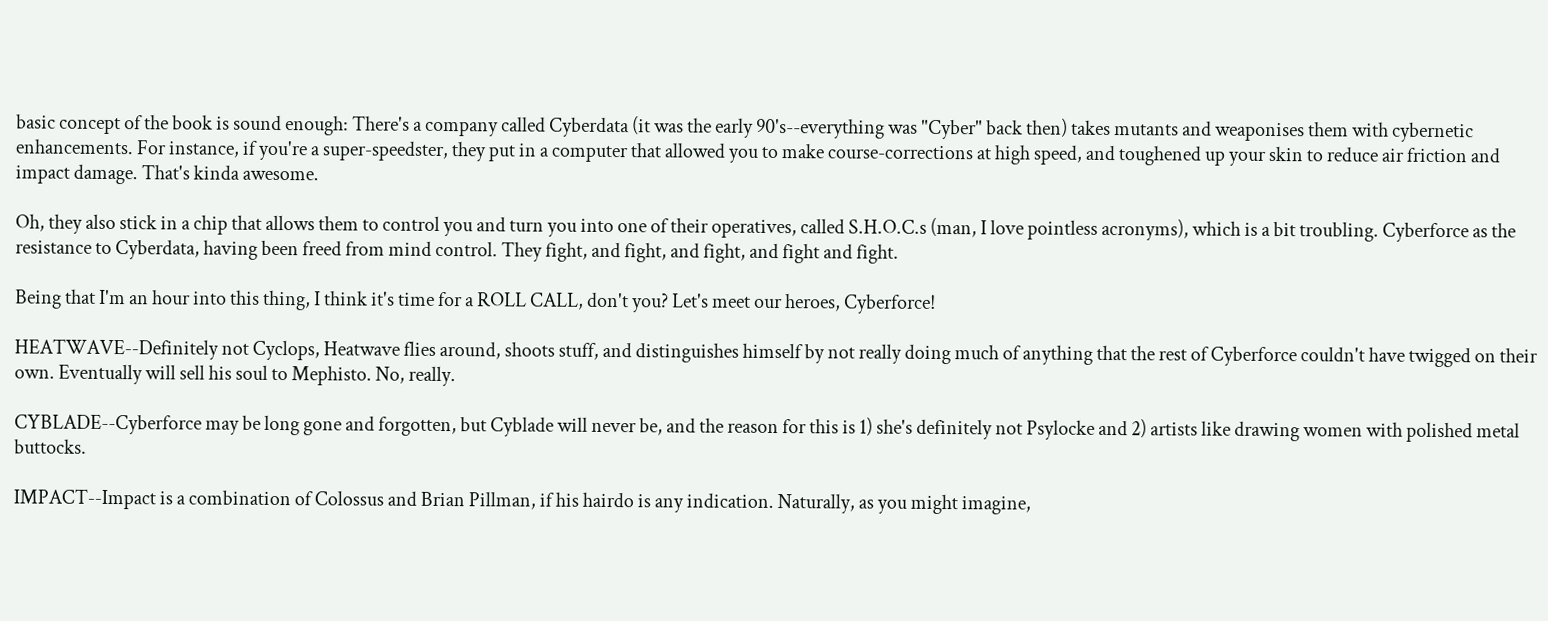basic concept of the book is sound enough: There's a company called Cyberdata (it was the early 90's--everything was "Cyber" back then) takes mutants and weaponises them with cybernetic enhancements. For instance, if you're a super-speedster, they put in a computer that allowed you to make course-corrections at high speed, and toughened up your skin to reduce air friction and impact damage. That's kinda awesome.

Oh, they also stick in a chip that allows them to control you and turn you into one of their operatives, called S.H.O.C.s (man, I love pointless acronyms), which is a bit troubling. Cyberforce as the resistance to Cyberdata, having been freed from mind control. They fight, and fight, and fight, and fight and fight.

Being that I'm an hour into this thing, I think it's time for a ROLL CALL, don't you? Let's meet our heroes, Cyberforce!

HEATWAVE--Definitely not Cyclops, Heatwave flies around, shoots stuff, and distinguishes himself by not really doing much of anything that the rest of Cyberforce couldn't have twigged on their own. Eventually will sell his soul to Mephisto. No, really.

CYBLADE--Cyberforce may be long gone and forgotten, but Cyblade will never be, and the reason for this is 1) she's definitely not Psylocke and 2) artists like drawing women with polished metal buttocks.

IMPACT--Impact is a combination of Colossus and Brian Pillman, if his hairdo is any indication. Naturally, as you might imagine,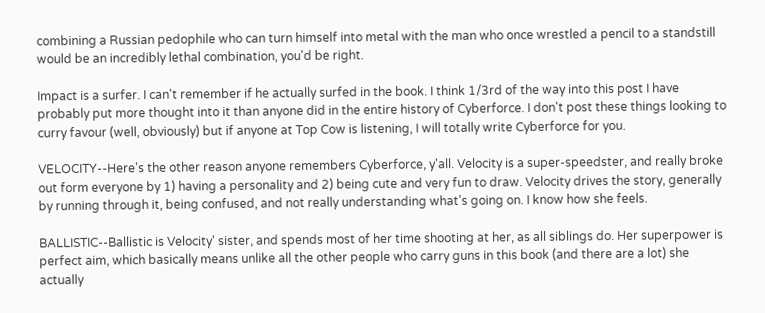combining a Russian pedophile who can turn himself into metal with the man who once wrestled a pencil to a standstill would be an incredibly lethal combination, you'd be right.

Impact is a surfer. I can't remember if he actually surfed in the book. I think 1/3rd of the way into this post I have probably put more thought into it than anyone did in the entire history of Cyberforce. I don't post these things looking to curry favour (well, obviously) but if anyone at Top Cow is listening, I will totally write Cyberforce for you.

VELOCITY--Here's the other reason anyone remembers Cyberforce, y'all. Velocity is a super-speedster, and really broke out form everyone by 1) having a personality and 2) being cute and very fun to draw. Velocity drives the story, generally by running through it, being confused, and not really understanding what's going on. I know how she feels.

BALLISTIC--Ballistic is Velocity' sister, and spends most of her time shooting at her, as all siblings do. Her superpower is perfect aim, which basically means unlike all the other people who carry guns in this book (and there are a lot) she actually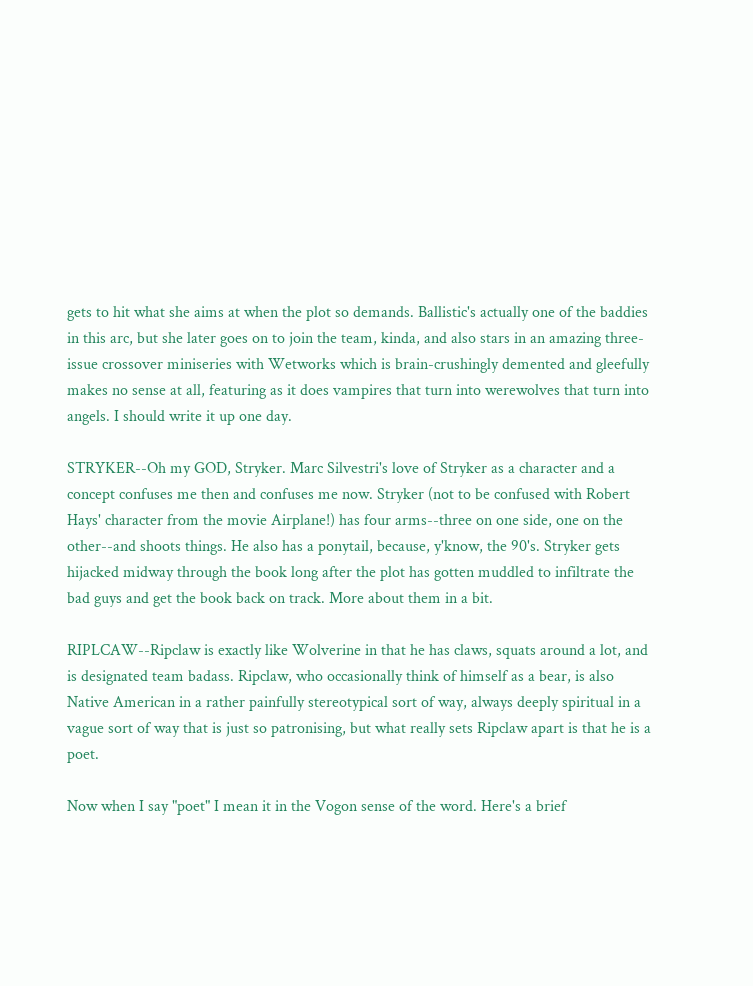gets to hit what she aims at when the plot so demands. Ballistic's actually one of the baddies in this arc, but she later goes on to join the team, kinda, and also stars in an amazing three-issue crossover miniseries with Wetworks which is brain-crushingly demented and gleefully makes no sense at all, featuring as it does vampires that turn into werewolves that turn into angels. I should write it up one day.

STRYKER--Oh my GOD, Stryker. Marc Silvestri's love of Stryker as a character and a concept confuses me then and confuses me now. Stryker (not to be confused with Robert Hays' character from the movie Airplane!) has four arms--three on one side, one on the other--and shoots things. He also has a ponytail, because, y'know, the 90's. Stryker gets hijacked midway through the book long after the plot has gotten muddled to infiltrate the bad guys and get the book back on track. More about them in a bit.

RIPLCAW--Ripclaw is exactly like Wolverine in that he has claws, squats around a lot, and is designated team badass. Ripclaw, who occasionally think of himself as a bear, is also Native American in a rather painfully stereotypical sort of way, always deeply spiritual in a vague sort of way that is just so patronising, but what really sets Ripclaw apart is that he is a poet.

Now when I say "poet" I mean it in the Vogon sense of the word. Here's a brief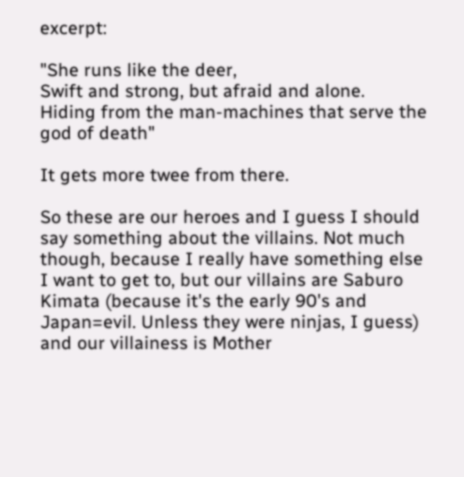excerpt:

"She runs like the deer,
Swift and strong, but afraid and alone.
Hiding from the man-machines that serve the god of death"

It gets more twee from there.

So these are our heroes and I guess I should say something about the villains. Not much though, because I really have something else I want to get to, but our villains are Saburo Kimata (because it's the early 90's and Japan=evil. Unless they were ninjas, I guess) and our villainess is Mother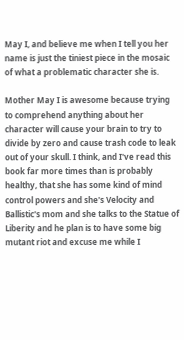May I, and believe me when I tell you her name is just the tiniest piece in the mosaic of what a problematic character she is.

Mother May I is awesome because trying to comprehend anything about her character will cause your brain to try to divide by zero and cause trash code to leak out of your skull. I think, and I've read this book far more times than is probably healthy, that she has some kind of mind control powers and she's Velocity and Ballistic's mom and she talks to the Statue of Liberity and he plan is to have some big mutant riot and excuse me while I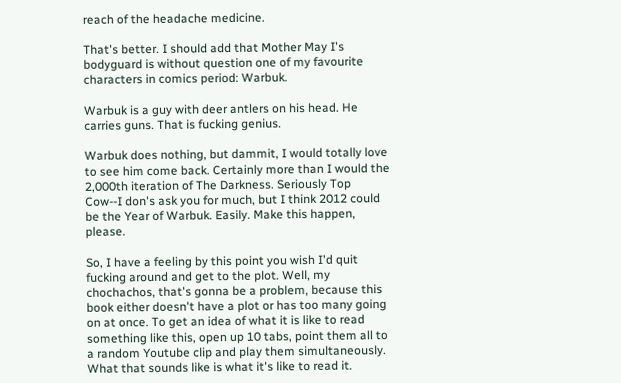reach of the headache medicine.

That's better. I should add that Mother May I's bodyguard is without question one of my favourite characters in comics period: Warbuk.

Warbuk is a guy with deer antlers on his head. He carries guns. That is fucking genius.

Warbuk does nothing, but dammit, I would totally love to see him come back. Certainly more than I would the 2,000th iteration of The Darkness. Seriously Top Cow--I don's ask you for much, but I think 2012 could be the Year of Warbuk. Easily. Make this happen, please.

So, I have a feeling by this point you wish I'd quit fucking around and get to the plot. Well, my chochachos, that's gonna be a problem, because this book either doesn't have a plot or has too many going on at once. To get an idea of what it is like to read something like this, open up 10 tabs, point them all to a random Youtube clip and play them simultaneously. What that sounds like is what it's like to read it.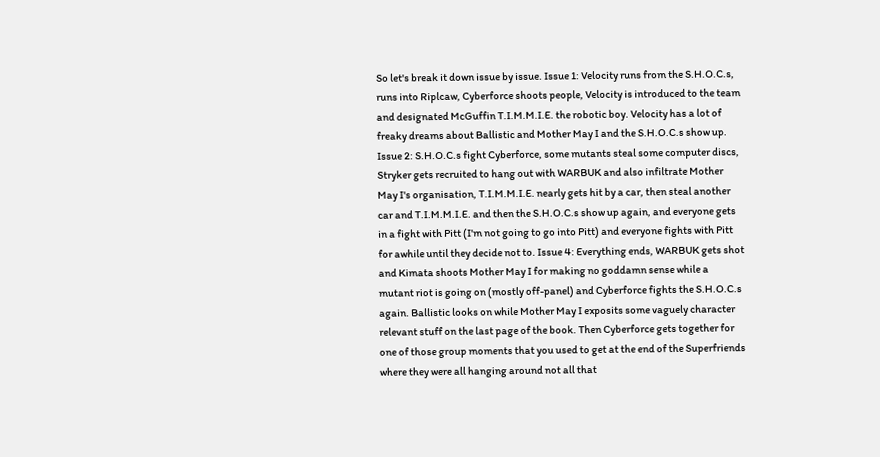So let's break it down issue by issue. Issue 1: Velocity runs from the S.H.O.C.s, runs into Riplcaw, Cyberforce shoots people, Velocity is introduced to the team and designated McGuffin T.I.M.M.I.E. the robotic boy. Velocity has a lot of freaky dreams about Ballistic and Mother May I and the S.H.O.C.s show up. Issue 2: S.H.O.C.s fight Cyberforce, some mutants steal some computer discs, Stryker gets recruited to hang out with WARBUK and also infiltrate Mother May I's organisation, T.I.M.M.I.E. nearly gets hit by a car, then steal another car and T.I.M.M.I.E. and then the S.H.O.C.s show up again, and everyone gets in a fight with Pitt (I'm not going to go into Pitt) and everyone fights with Pitt for awhile until they decide not to. Issue 4: Everything ends, WARBUK gets shot and Kimata shoots Mother May I for making no goddamn sense while a mutant riot is going on (mostly off-panel) and Cyberforce fights the S.H.O.C.s again. Ballistic looks on while Mother May I exposits some vaguely character relevant stuff on the last page of the book. Then Cyberforce gets together for one of those group moments that you used to get at the end of the Superfriends where they were all hanging around not all that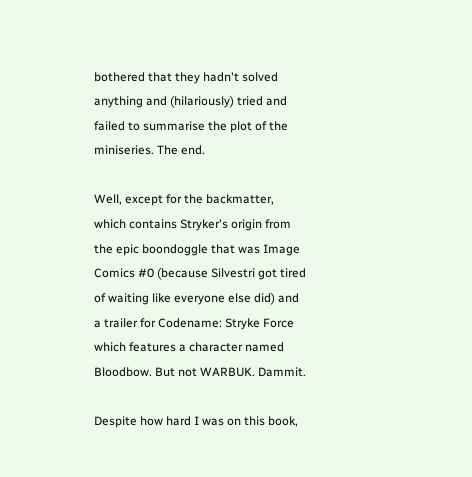bothered that they hadn't solved anything and (hilariously) tried and failed to summarise the plot of the miniseries. The end.

Well, except for the backmatter, which contains Stryker's origin from the epic boondoggle that was Image Comics #0 (because Silvestri got tired of waiting like everyone else did) and a trailer for Codename: Stryke Force which features a character named Bloodbow. But not WARBUK. Dammit.

Despite how hard I was on this book,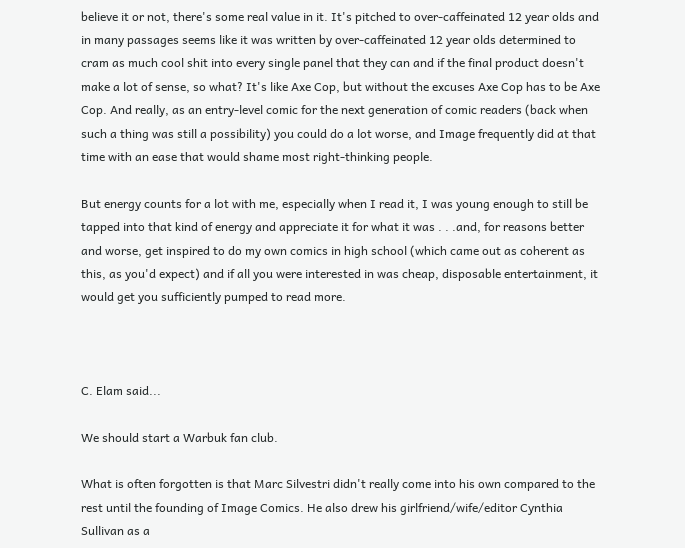believe it or not, there's some real value in it. It's pitched to over-caffeinated 12 year olds and in many passages seems like it was written by over-caffeinated 12 year olds determined to cram as much cool shit into every single panel that they can and if the final product doesn't make a lot of sense, so what? It's like Axe Cop, but without the excuses Axe Cop has to be Axe Cop. And really, as an entry-level comic for the next generation of comic readers (back when such a thing was still a possibility) you could do a lot worse, and Image frequently did at that time with an ease that would shame most right-thinking people.

But energy counts for a lot with me, especially when I read it, I was young enough to still be tapped into that kind of energy and appreciate it for what it was . . .and, for reasons better and worse, get inspired to do my own comics in high school (which came out as coherent as this, as you'd expect) and if all you were interested in was cheap, disposable entertainment, it would get you sufficiently pumped to read more.



C. Elam said...

We should start a Warbuk fan club.

What is often forgotten is that Marc Silvestri didn't really come into his own compared to the rest until the founding of Image Comics. He also drew his girlfriend/wife/editor Cynthia Sullivan as a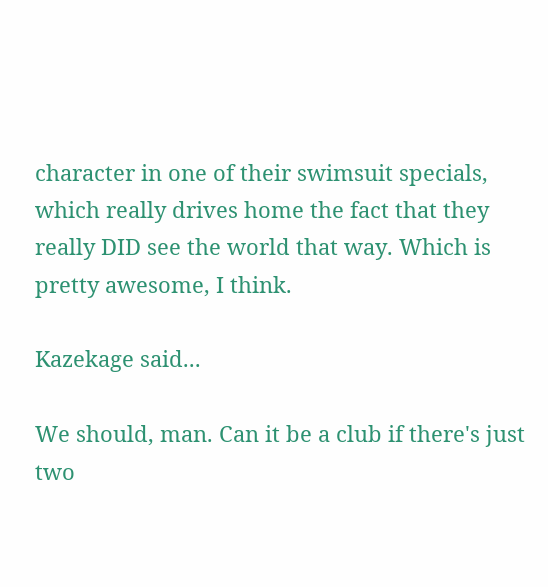character in one of their swimsuit specials, which really drives home the fact that they really DID see the world that way. Which is pretty awesome, I think.

Kazekage said...

We should, man. Can it be a club if there's just two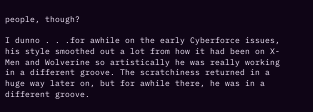people, though?

I dunno . . .for awhile on the early Cyberforce issues, his style smoothed out a lot from how it had been on X-Men and Wolverine so artistically he was really working in a different groove. The scratchiness returned in a huge way later on, but for awhile there, he was in a different groove.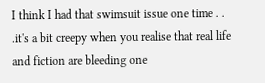I think I had that swimsuit issue one time . . .it's a bit creepy when you realise that real life and fiction are bleeding one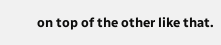on top of the other like that.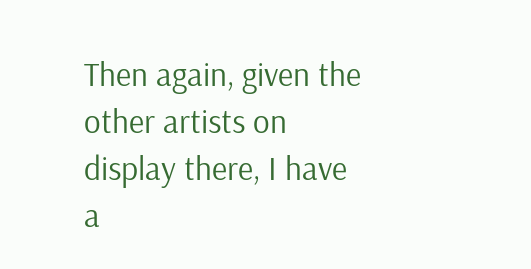Then again, given the other artists on display there, I have a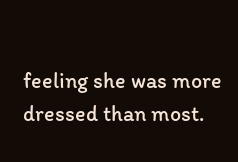feeling she was more dressed than most.